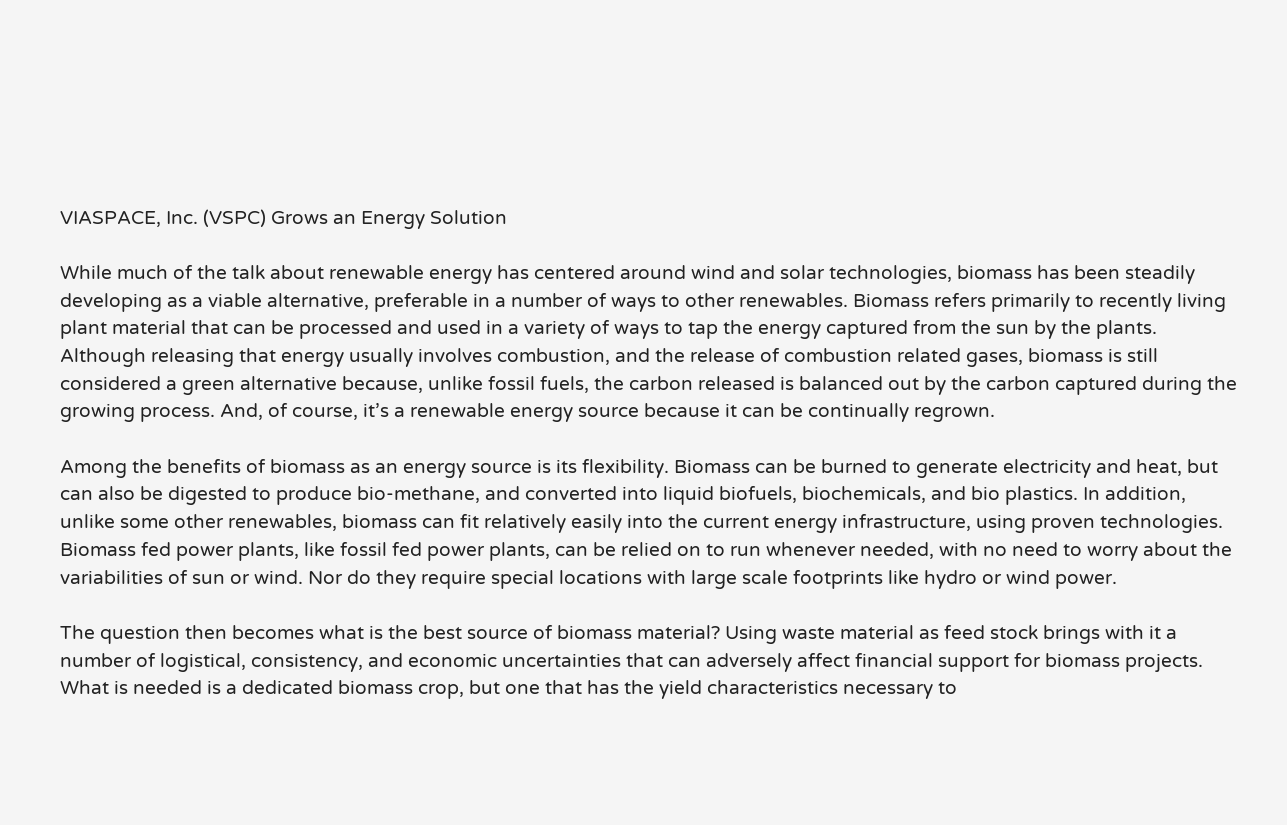VIASPACE, Inc. (VSPC) Grows an Energy Solution

While much of the talk about renewable energy has centered around wind and solar technologies, biomass has been steadily developing as a viable alternative, preferable in a number of ways to other renewables. Biomass refers primarily to recently living plant material that can be processed and used in a variety of ways to tap the energy captured from the sun by the plants. Although releasing that energy usually involves combustion, and the release of combustion related gases, biomass is still considered a green alternative because, unlike fossil fuels, the carbon released is balanced out by the carbon captured during the growing process. And, of course, it’s a renewable energy source because it can be continually regrown.

Among the benefits of biomass as an energy source is its flexibility. Biomass can be burned to generate electricity and heat, but can also be digested to produce bio-methane, and converted into liquid biofuels, biochemicals, and bio plastics. In addition, unlike some other renewables, biomass can fit relatively easily into the current energy infrastructure, using proven technologies. Biomass fed power plants, like fossil fed power plants, can be relied on to run whenever needed, with no need to worry about the variabilities of sun or wind. Nor do they require special locations with large scale footprints like hydro or wind power.

The question then becomes what is the best source of biomass material? Using waste material as feed stock brings with it a number of logistical, consistency, and economic uncertainties that can adversely affect financial support for biomass projects. What is needed is a dedicated biomass crop, but one that has the yield characteristics necessary to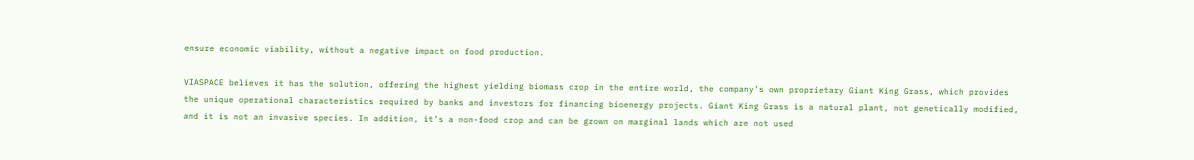ensure economic viability, without a negative impact on food production.

VIASPACE believes it has the solution, offering the highest yielding biomass crop in the entire world, the company’s own proprietary Giant King Grass, which provides the unique operational characteristics required by banks and investors for financing bioenergy projects. Giant King Grass is a natural plant, not genetically modified, and it is not an invasive species. In addition, it’s a non-food crop and can be grown on marginal lands which are not used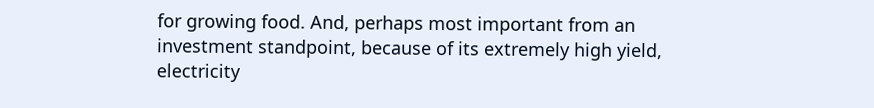for growing food. And, perhaps most important from an investment standpoint, because of its extremely high yield, electricity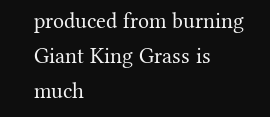produced from burning Giant King Grass is much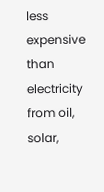less expensive than electricity from oil, solar,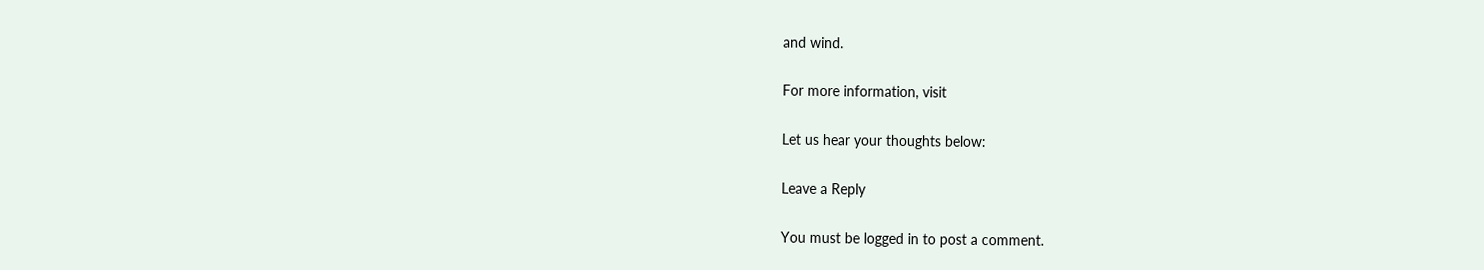and wind.

For more information, visit

Let us hear your thoughts below:

Leave a Reply

You must be logged in to post a comment.